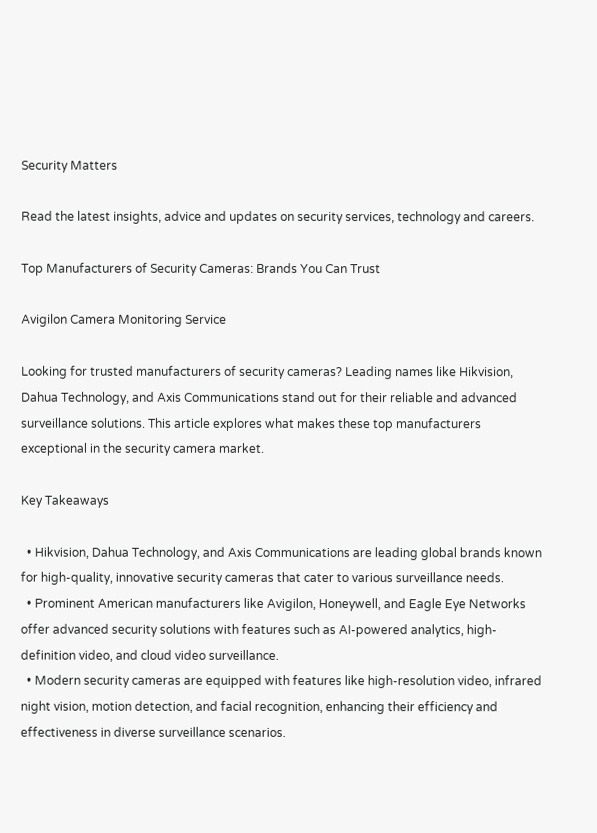Security Matters

Read the latest insights, advice and updates on security services, technology and careers.

Top Manufacturers of Security Cameras: Brands You Can Trust

Avigilon Camera Monitoring Service

Looking for trusted manufacturers of security cameras? Leading names like Hikvision, Dahua Technology, and Axis Communications stand out for their reliable and advanced surveillance solutions. This article explores what makes these top manufacturers exceptional in the security camera market.

Key Takeaways

  • Hikvision, Dahua Technology, and Axis Communications are leading global brands known for high-quality, innovative security cameras that cater to various surveillance needs.
  • Prominent American manufacturers like Avigilon, Honeywell, and Eagle Eye Networks offer advanced security solutions with features such as AI-powered analytics, high-definition video, and cloud video surveillance.
  • Modern security cameras are equipped with features like high-resolution video, infrared night vision, motion detection, and facial recognition, enhancing their efficiency and effectiveness in diverse surveillance scenarios.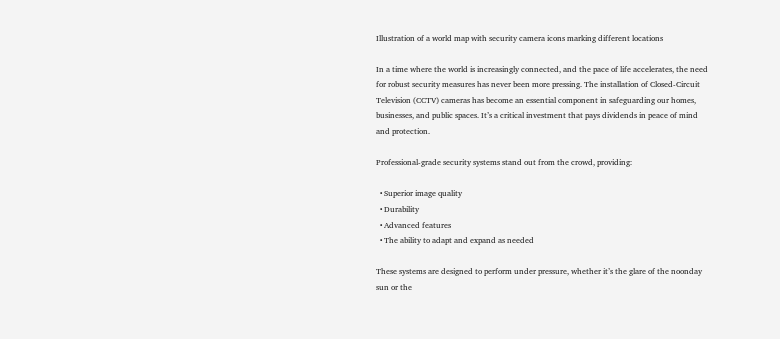Illustration of a world map with security camera icons marking different locations

In a time where the world is increasingly connected, and the pace of life accelerates, the need for robust security measures has never been more pressing. The installation of Closed-Circuit Television (CCTV) cameras has become an essential component in safeguarding our homes, businesses, and public spaces. It’s a critical investment that pays dividends in peace of mind and protection.

Professional-grade security systems stand out from the crowd, providing:

  • Superior image quality
  • Durability
  • Advanced features
  • The ability to adapt and expand as needed

These systems are designed to perform under pressure, whether it’s the glare of the noonday sun or the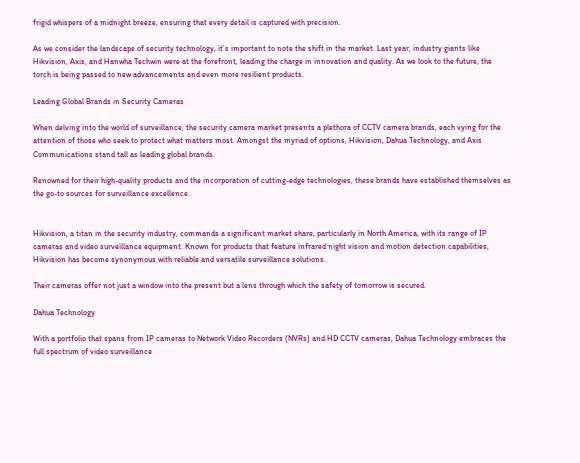frigid whispers of a midnight breeze, ensuring that every detail is captured with precision.

As we consider the landscape of security technology, it’s important to note the shift in the market. Last year, industry giants like Hikvision, Axis, and Hanwha Techwin were at the forefront, leading the charge in innovation and quality. As we look to the future, the torch is being passed to new advancements and even more resilient products.

Leading Global Brands in Security Cameras

When delving into the world of surveillance, the security camera market presents a plethora of CCTV camera brands, each vying for the attention of those who seek to protect what matters most. Amongst the myriad of options, Hikvision, Dahua Technology, and Axis Communications stand tall as leading global brands.

Renowned for their high-quality products and the incorporation of cutting-edge technologies, these brands have established themselves as the go-to sources for surveillance excellence.


Hikvision, a titan in the security industry, commands a significant market share, particularly in North America, with its range of IP cameras and video surveillance equipment. Known for products that feature infrared night vision and motion detection capabilities, Hikvision has become synonymous with reliable and versatile surveillance solutions.

Their cameras offer not just a window into the present but a lens through which the safety of tomorrow is secured.

Dahua Technology

With a portfolio that spans from IP cameras to Network Video Recorders (NVRs) and HD CCTV cameras, Dahua Technology embraces the full spectrum of video surveillance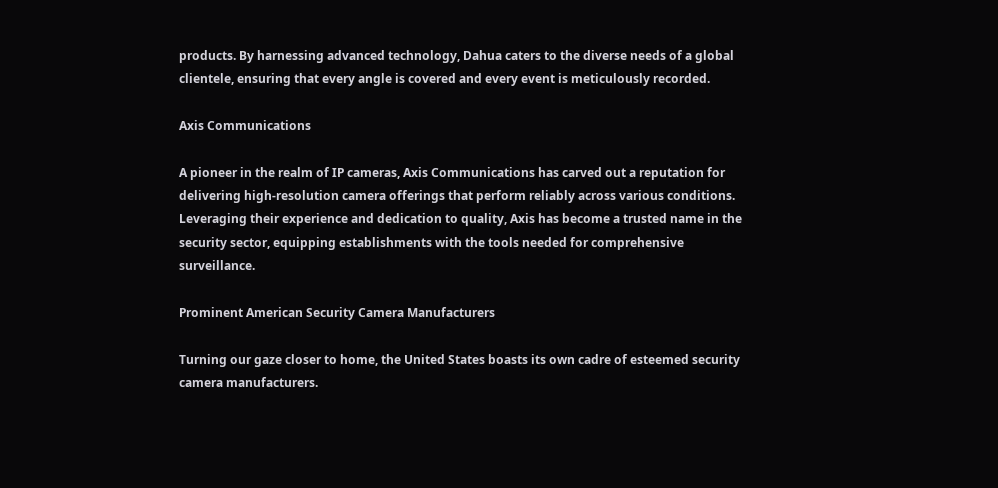products. By harnessing advanced technology, Dahua caters to the diverse needs of a global clientele, ensuring that every angle is covered and every event is meticulously recorded.

Axis Communications

A pioneer in the realm of IP cameras, Axis Communications has carved out a reputation for delivering high-resolution camera offerings that perform reliably across various conditions. Leveraging their experience and dedication to quality, Axis has become a trusted name in the security sector, equipping establishments with the tools needed for comprehensive surveillance.

Prominent American Security Camera Manufacturers

Turning our gaze closer to home, the United States boasts its own cadre of esteemed security camera manufacturers.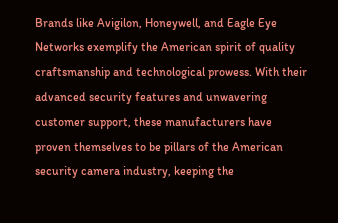Brands like Avigilon, Honeywell, and Eagle Eye Networks exemplify the American spirit of quality craftsmanship and technological prowess. With their advanced security features and unwavering customer support, these manufacturers have proven themselves to be pillars of the American security camera industry, keeping the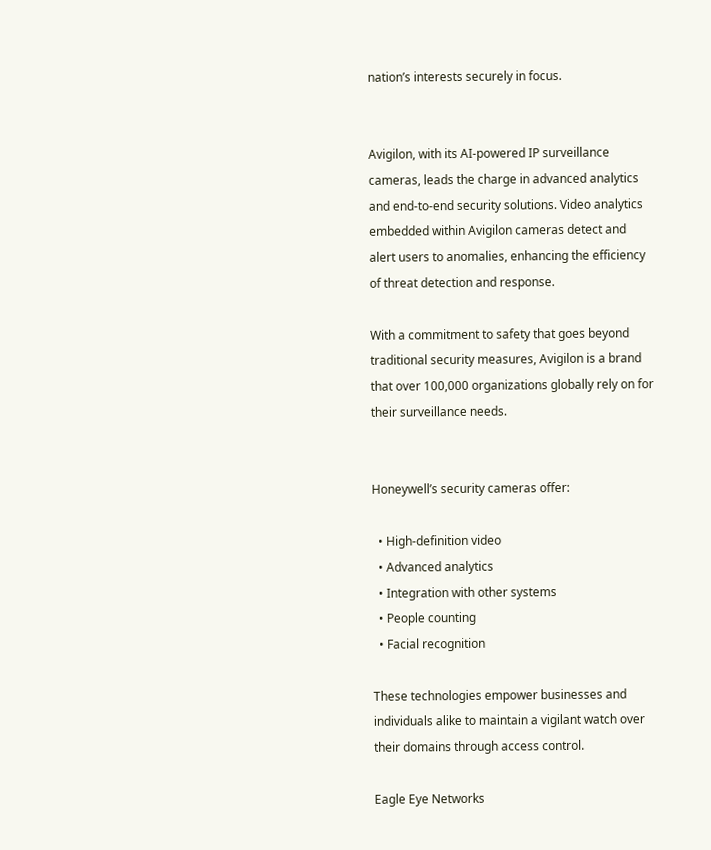nation’s interests securely in focus.


Avigilon, with its AI-powered IP surveillance cameras, leads the charge in advanced analytics and end-to-end security solutions. Video analytics embedded within Avigilon cameras detect and alert users to anomalies, enhancing the efficiency of threat detection and response.

With a commitment to safety that goes beyond traditional security measures, Avigilon is a brand that over 100,000 organizations globally rely on for their surveillance needs.


Honeywell’s security cameras offer:

  • High-definition video
  • Advanced analytics
  • Integration with other systems
  • People counting
  • Facial recognition

These technologies empower businesses and individuals alike to maintain a vigilant watch over their domains through access control.

Eagle Eye Networks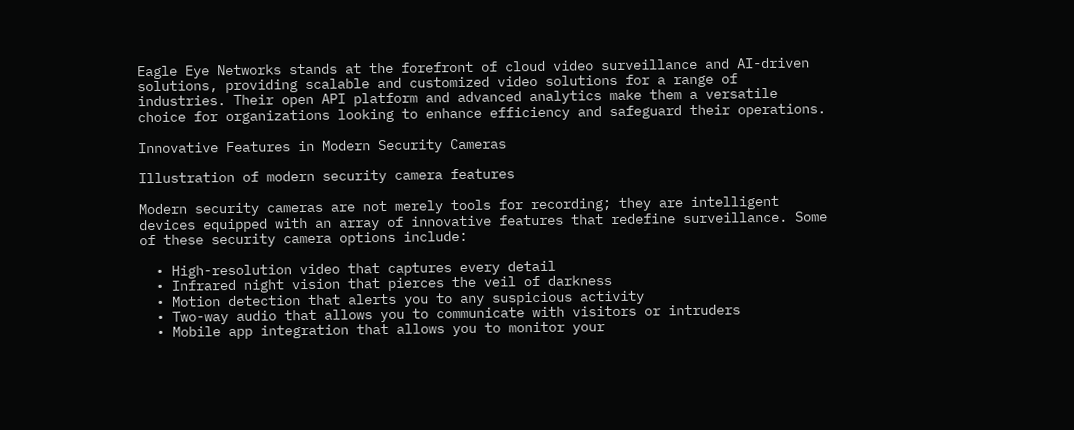Eagle Eye Networks stands at the forefront of cloud video surveillance and AI-driven solutions, providing scalable and customized video solutions for a range of industries. Their open API platform and advanced analytics make them a versatile choice for organizations looking to enhance efficiency and safeguard their operations.

Innovative Features in Modern Security Cameras

Illustration of modern security camera features

Modern security cameras are not merely tools for recording; they are intelligent devices equipped with an array of innovative features that redefine surveillance. Some of these security camera options include:

  • High-resolution video that captures every detail
  • Infrared night vision that pierces the veil of darkness
  • Motion detection that alerts you to any suspicious activity
  • Two-way audio that allows you to communicate with visitors or intruders
  • Mobile app integration that allows you to monitor your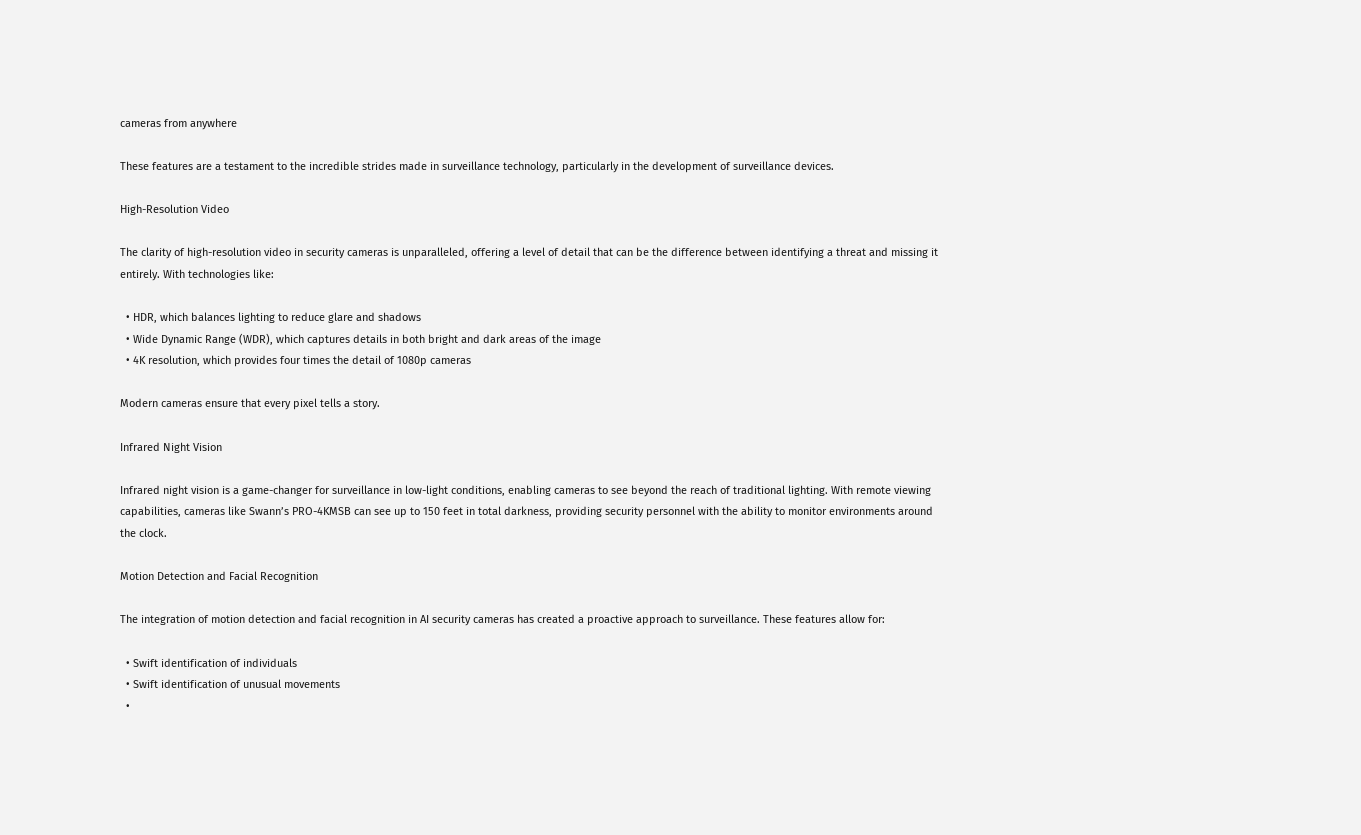cameras from anywhere

These features are a testament to the incredible strides made in surveillance technology, particularly in the development of surveillance devices.

High-Resolution Video

The clarity of high-resolution video in security cameras is unparalleled, offering a level of detail that can be the difference between identifying a threat and missing it entirely. With technologies like:

  • HDR, which balances lighting to reduce glare and shadows
  • Wide Dynamic Range (WDR), which captures details in both bright and dark areas of the image
  • 4K resolution, which provides four times the detail of 1080p cameras

Modern cameras ensure that every pixel tells a story.

Infrared Night Vision

Infrared night vision is a game-changer for surveillance in low-light conditions, enabling cameras to see beyond the reach of traditional lighting. With remote viewing capabilities, cameras like Swann’s PRO-4KMSB can see up to 150 feet in total darkness, providing security personnel with the ability to monitor environments around the clock.

Motion Detection and Facial Recognition

The integration of motion detection and facial recognition in AI security cameras has created a proactive approach to surveillance. These features allow for:

  • Swift identification of individuals
  • Swift identification of unusual movements
  •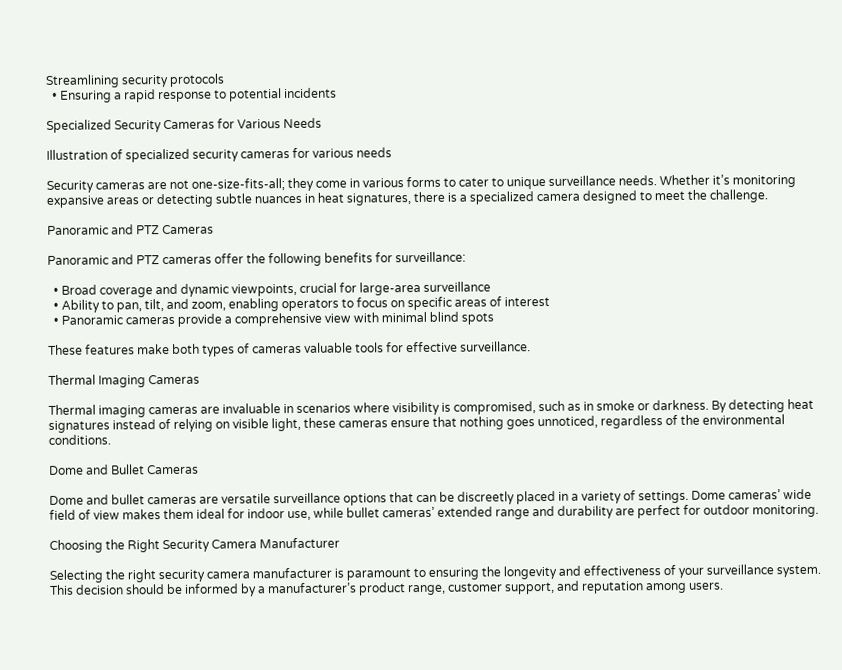Streamlining security protocols
  • Ensuring a rapid response to potential incidents

Specialized Security Cameras for Various Needs

Illustration of specialized security cameras for various needs

Security cameras are not one-size-fits-all; they come in various forms to cater to unique surveillance needs. Whether it’s monitoring expansive areas or detecting subtle nuances in heat signatures, there is a specialized camera designed to meet the challenge.

Panoramic and PTZ Cameras

Panoramic and PTZ cameras offer the following benefits for surveillance:

  • Broad coverage and dynamic viewpoints, crucial for large-area surveillance
  • Ability to pan, tilt, and zoom, enabling operators to focus on specific areas of interest
  • Panoramic cameras provide a comprehensive view with minimal blind spots

These features make both types of cameras valuable tools for effective surveillance.

Thermal Imaging Cameras

Thermal imaging cameras are invaluable in scenarios where visibility is compromised, such as in smoke or darkness. By detecting heat signatures instead of relying on visible light, these cameras ensure that nothing goes unnoticed, regardless of the environmental conditions.

Dome and Bullet Cameras

Dome and bullet cameras are versatile surveillance options that can be discreetly placed in a variety of settings. Dome cameras’ wide field of view makes them ideal for indoor use, while bullet cameras’ extended range and durability are perfect for outdoor monitoring.

Choosing the Right Security Camera Manufacturer

Selecting the right security camera manufacturer is paramount to ensuring the longevity and effectiveness of your surveillance system. This decision should be informed by a manufacturer’s product range, customer support, and reputation among users.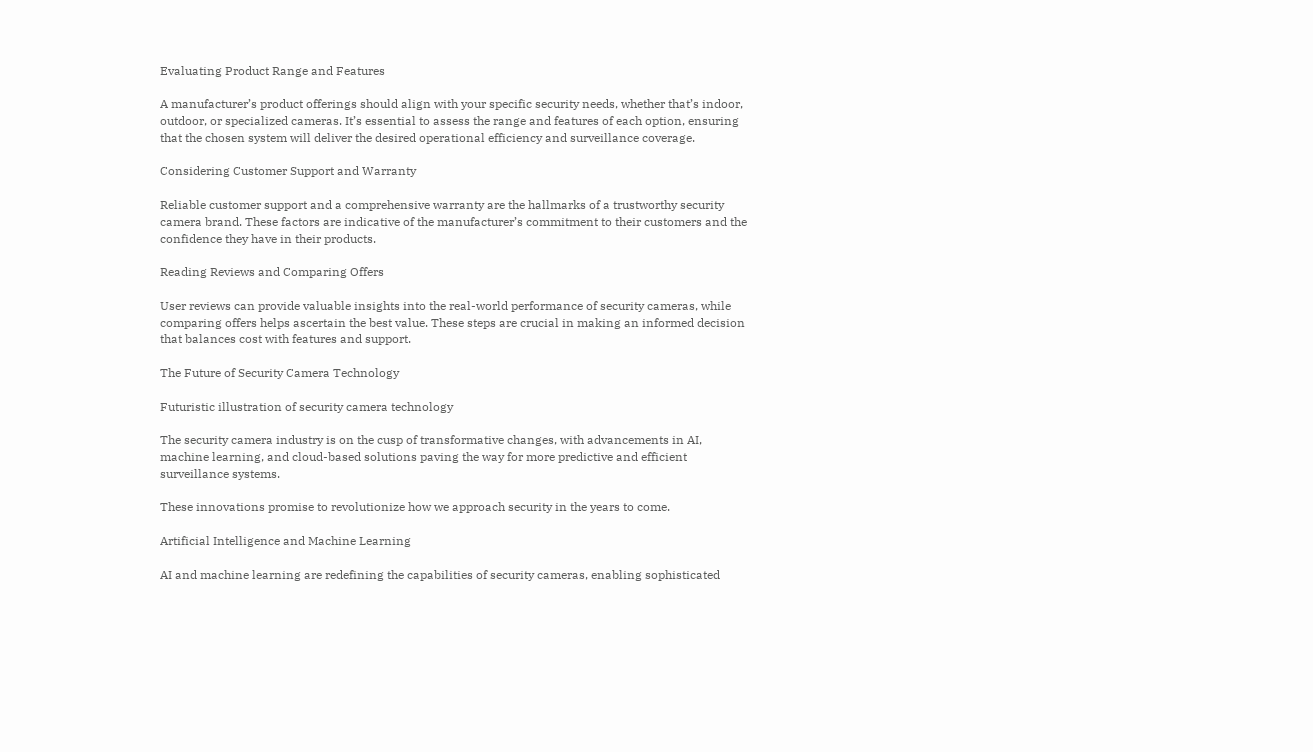Evaluating Product Range and Features

A manufacturer’s product offerings should align with your specific security needs, whether that’s indoor, outdoor, or specialized cameras. It’s essential to assess the range and features of each option, ensuring that the chosen system will deliver the desired operational efficiency and surveillance coverage.

Considering Customer Support and Warranty

Reliable customer support and a comprehensive warranty are the hallmarks of a trustworthy security camera brand. These factors are indicative of the manufacturer’s commitment to their customers and the confidence they have in their products.

Reading Reviews and Comparing Offers

User reviews can provide valuable insights into the real-world performance of security cameras, while comparing offers helps ascertain the best value. These steps are crucial in making an informed decision that balances cost with features and support.

The Future of Security Camera Technology

Futuristic illustration of security camera technology

The security camera industry is on the cusp of transformative changes, with advancements in AI, machine learning, and cloud-based solutions paving the way for more predictive and efficient surveillance systems.

These innovations promise to revolutionize how we approach security in the years to come.

Artificial Intelligence and Machine Learning

AI and machine learning are redefining the capabilities of security cameras, enabling sophisticated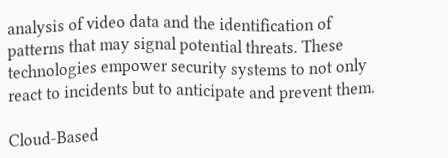analysis of video data and the identification of patterns that may signal potential threats. These technologies empower security systems to not only react to incidents but to anticipate and prevent them.

Cloud-Based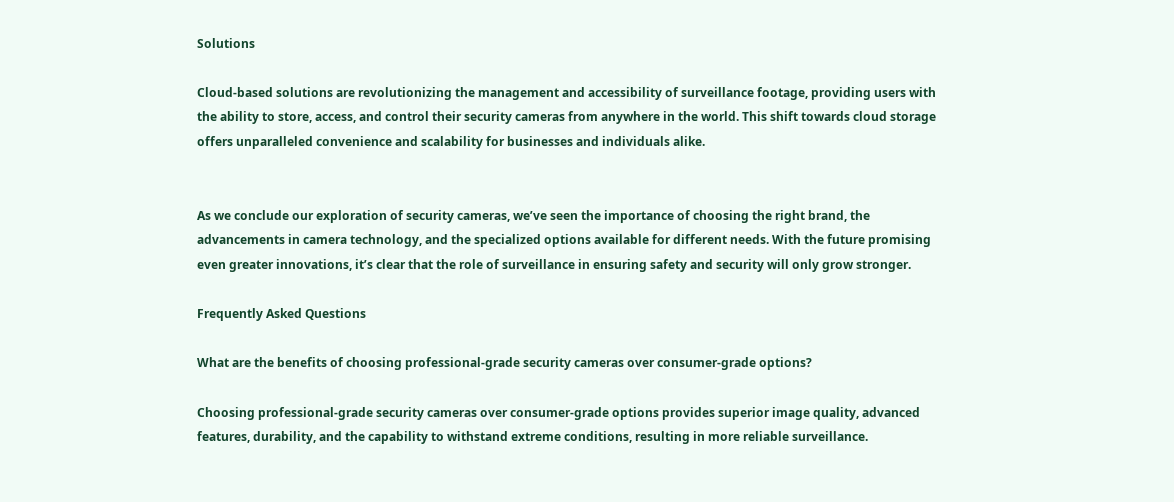Solutions

Cloud-based solutions are revolutionizing the management and accessibility of surveillance footage, providing users with the ability to store, access, and control their security cameras from anywhere in the world. This shift towards cloud storage offers unparalleled convenience and scalability for businesses and individuals alike.


As we conclude our exploration of security cameras, we’ve seen the importance of choosing the right brand, the advancements in camera technology, and the specialized options available for different needs. With the future promising even greater innovations, it’s clear that the role of surveillance in ensuring safety and security will only grow stronger.

Frequently Asked Questions

What are the benefits of choosing professional-grade security cameras over consumer-grade options?

Choosing professional-grade security cameras over consumer-grade options provides superior image quality, advanced features, durability, and the capability to withstand extreme conditions, resulting in more reliable surveillance.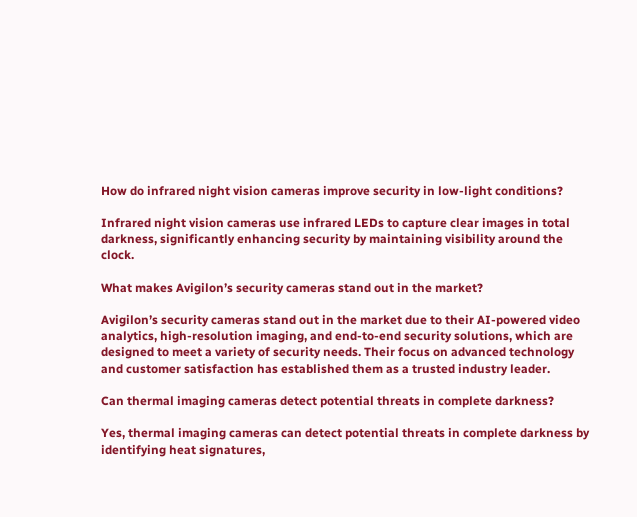How do infrared night vision cameras improve security in low-light conditions?

Infrared night vision cameras use infrared LEDs to capture clear images in total darkness, significantly enhancing security by maintaining visibility around the clock.

What makes Avigilon’s security cameras stand out in the market?

Avigilon’s security cameras stand out in the market due to their AI-powered video analytics, high-resolution imaging, and end-to-end security solutions, which are designed to meet a variety of security needs. Their focus on advanced technology and customer satisfaction has established them as a trusted industry leader.

Can thermal imaging cameras detect potential threats in complete darkness?

Yes, thermal imaging cameras can detect potential threats in complete darkness by identifying heat signatures,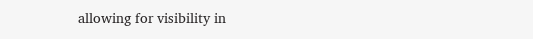allowing for visibility in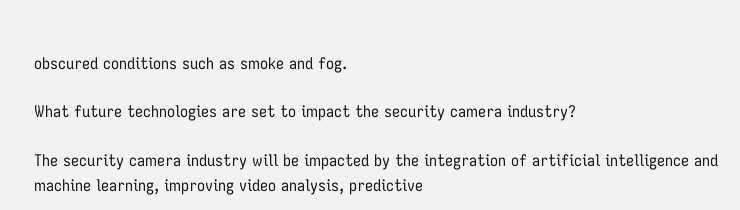obscured conditions such as smoke and fog.

What future technologies are set to impact the security camera industry?

The security camera industry will be impacted by the integration of artificial intelligence and machine learning, improving video analysis, predictive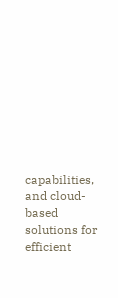capabilities, and cloud-based solutions for efficient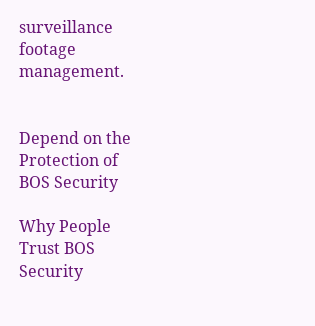surveillance footage management.


Depend on the Protection of BOS Security

Why People Trust BOS Security